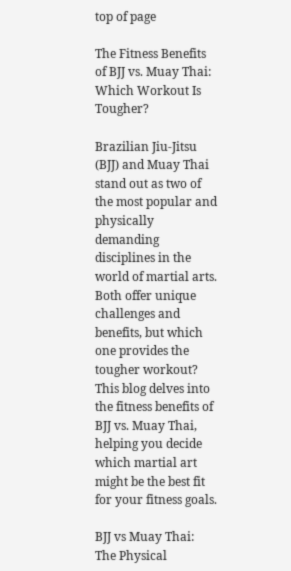top of page

The Fitness Benefits of BJJ vs. Muay Thai: Which Workout Is Tougher?

Brazilian Jiu-Jitsu (BJJ) and Muay Thai stand out as two of the most popular and physically demanding disciplines in the world of martial arts. Both offer unique challenges and benefits, but which one provides the tougher workout? This blog delves into the fitness benefits of BJJ vs. Muay Thai, helping you decide which martial art might be the best fit for your fitness goals.

BJJ vs Muay Thai: The Physical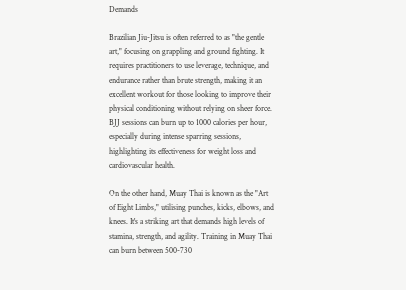Demands

Brazilian Jiu-Jitsu is often referred to as "the gentle art," focusing on grappling and ground fighting. It requires practitioners to use leverage, technique, and endurance rather than brute strength, making it an excellent workout for those looking to improve their physical conditioning without relying on sheer force. BJJ sessions can burn up to 1000 calories per hour, especially during intense sparring sessions, highlighting its effectiveness for weight loss and cardiovascular health.

On the other hand, Muay Thai is known as the "Art of Eight Limbs," utilising punches, kicks, elbows, and knees. It's a striking art that demands high levels of stamina, strength, and agility. Training in Muay Thai can burn between 500-730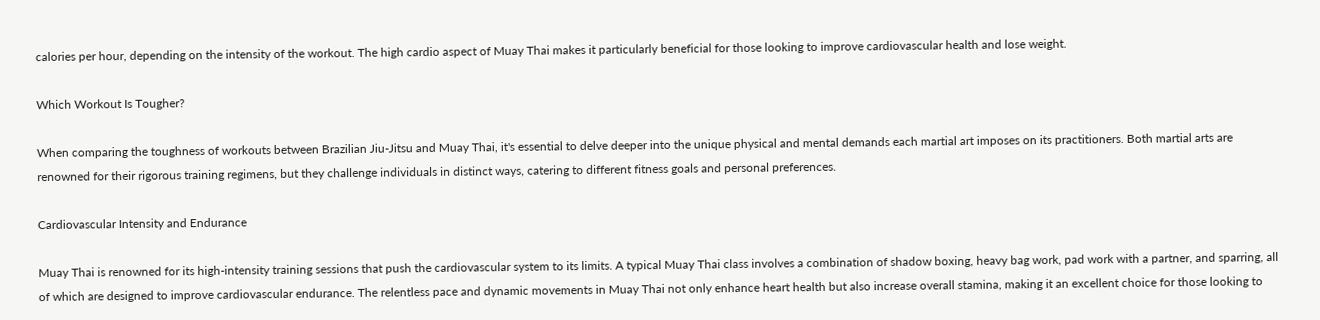calories per hour, depending on the intensity of the workout. The high cardio aspect of Muay Thai makes it particularly beneficial for those looking to improve cardiovascular health and lose weight.

Which Workout Is Tougher?

When comparing the toughness of workouts between Brazilian Jiu-Jitsu and Muay Thai, it's essential to delve deeper into the unique physical and mental demands each martial art imposes on its practitioners. Both martial arts are renowned for their rigorous training regimens, but they challenge individuals in distinct ways, catering to different fitness goals and personal preferences.

Cardiovascular Intensity and Endurance

Muay Thai is renowned for its high-intensity training sessions that push the cardiovascular system to its limits. A typical Muay Thai class involves a combination of shadow boxing, heavy bag work, pad work with a partner, and sparring, all of which are designed to improve cardiovascular endurance. The relentless pace and dynamic movements in Muay Thai not only enhance heart health but also increase overall stamina, making it an excellent choice for those looking to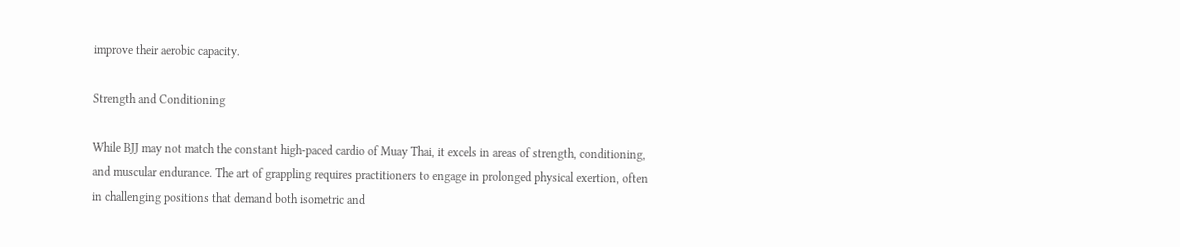improve their aerobic capacity.

Strength and Conditioning

While BJJ may not match the constant high-paced cardio of Muay Thai, it excels in areas of strength, conditioning, and muscular endurance. The art of grappling requires practitioners to engage in prolonged physical exertion, often in challenging positions that demand both isometric and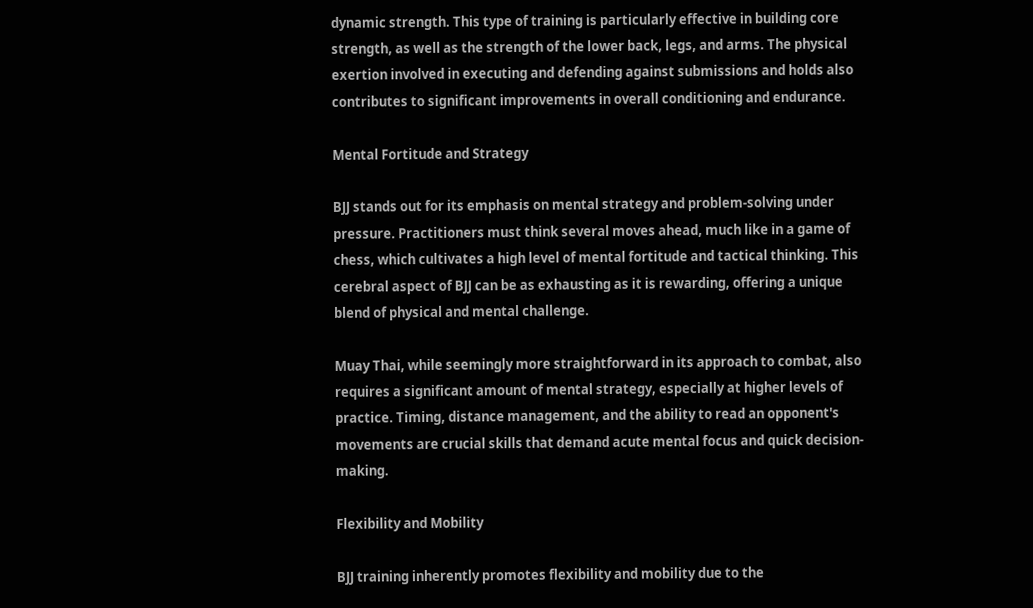dynamic strength. This type of training is particularly effective in building core strength, as well as the strength of the lower back, legs, and arms. The physical exertion involved in executing and defending against submissions and holds also contributes to significant improvements in overall conditioning and endurance.

Mental Fortitude and Strategy

BJJ stands out for its emphasis on mental strategy and problem-solving under pressure. Practitioners must think several moves ahead, much like in a game of chess, which cultivates a high level of mental fortitude and tactical thinking. This cerebral aspect of BJJ can be as exhausting as it is rewarding, offering a unique blend of physical and mental challenge.

Muay Thai, while seemingly more straightforward in its approach to combat, also requires a significant amount of mental strategy, especially at higher levels of practice. Timing, distance management, and the ability to read an opponent's movements are crucial skills that demand acute mental focus and quick decision-making.

Flexibility and Mobility

BJJ training inherently promotes flexibility and mobility due to the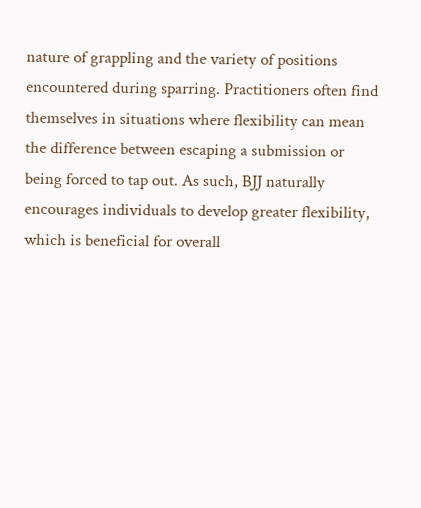nature of grappling and the variety of positions encountered during sparring. Practitioners often find themselves in situations where flexibility can mean the difference between escaping a submission or being forced to tap out. As such, BJJ naturally encourages individuals to develop greater flexibility, which is beneficial for overall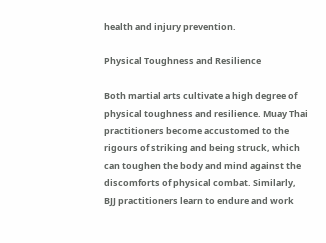health and injury prevention.

Physical Toughness and Resilience

Both martial arts cultivate a high degree of physical toughness and resilience. Muay Thai practitioners become accustomed to the rigours of striking and being struck, which can toughen the body and mind against the discomforts of physical combat. Similarly, BJJ practitioners learn to endure and work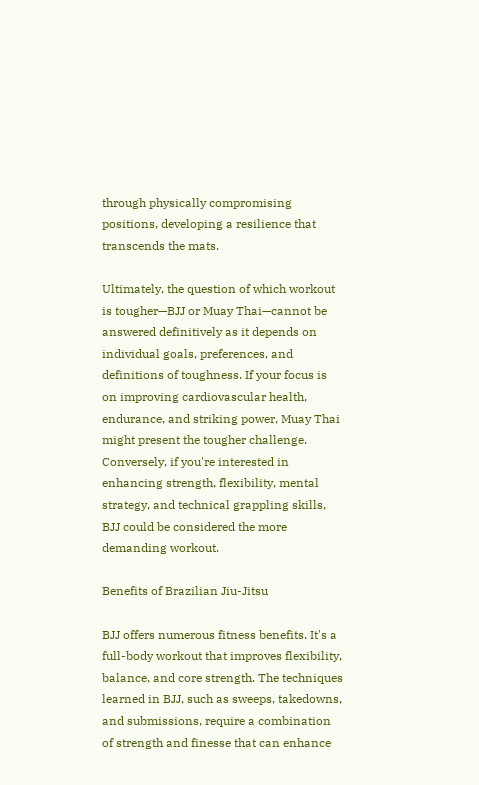through physically compromising positions, developing a resilience that transcends the mats.

Ultimately, the question of which workout is tougher—BJJ or Muay Thai—cannot be answered definitively as it depends on individual goals, preferences, and definitions of toughness. If your focus is on improving cardiovascular health, endurance, and striking power, Muay Thai might present the tougher challenge. Conversely, if you're interested in enhancing strength, flexibility, mental strategy, and technical grappling skills, BJJ could be considered the more demanding workout.

Benefits of Brazilian Jiu-Jitsu

BJJ offers numerous fitness benefits. It's a full-body workout that improves flexibility, balance, and core strength. The techniques learned in BJJ, such as sweeps, takedowns, and submissions, require a combination of strength and finesse that can enhance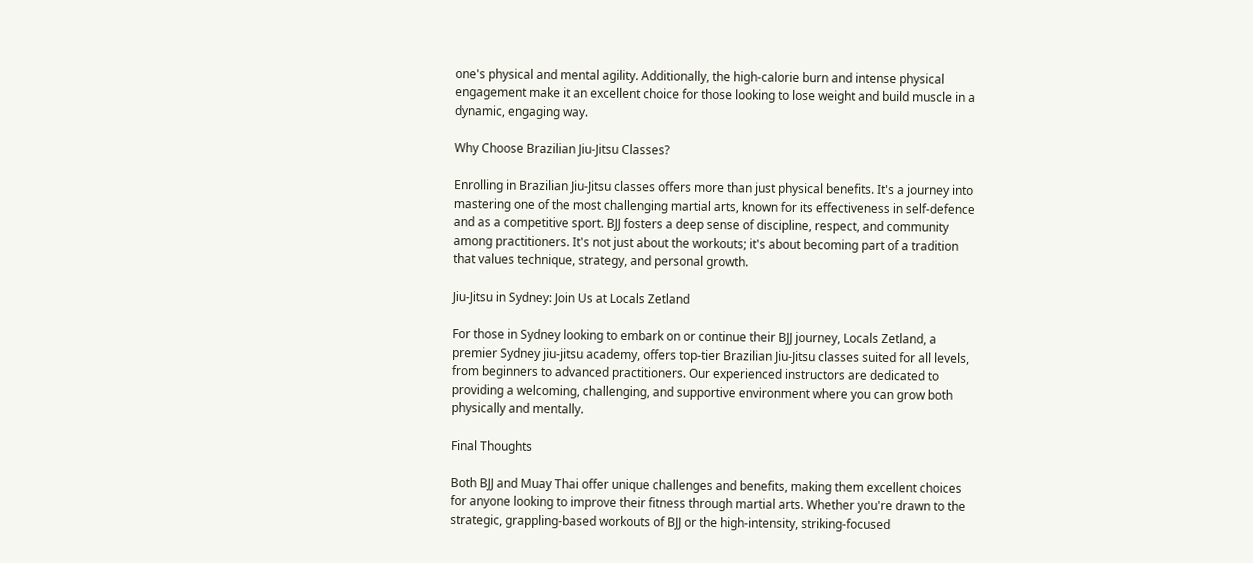one's physical and mental agility. Additionally, the high-calorie burn and intense physical engagement make it an excellent choice for those looking to lose weight and build muscle in a dynamic, engaging way.

Why Choose Brazilian Jiu-Jitsu Classes?

Enrolling in Brazilian Jiu-Jitsu classes offers more than just physical benefits. It's a journey into mastering one of the most challenging martial arts, known for its effectiveness in self-defence and as a competitive sport. BJJ fosters a deep sense of discipline, respect, and community among practitioners. It's not just about the workouts; it's about becoming part of a tradition that values technique, strategy, and personal growth.

Jiu-Jitsu in Sydney: Join Us at Locals Zetland

For those in Sydney looking to embark on or continue their BJJ journey, Locals Zetland, a premier Sydney jiu-jitsu academy, offers top-tier Brazilian Jiu-Jitsu classes suited for all levels, from beginners to advanced practitioners. Our experienced instructors are dedicated to providing a welcoming, challenging, and supportive environment where you can grow both physically and mentally.

Final Thoughts

Both BJJ and Muay Thai offer unique challenges and benefits, making them excellent choices for anyone looking to improve their fitness through martial arts. Whether you're drawn to the strategic, grappling-based workouts of BJJ or the high-intensity, striking-focused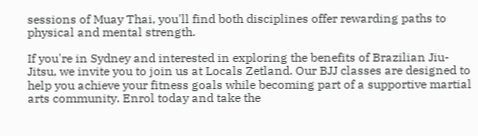sessions of Muay Thai, you'll find both disciplines offer rewarding paths to physical and mental strength.

If you're in Sydney and interested in exploring the benefits of Brazilian Jiu-Jitsu, we invite you to join us at Locals Zetland. Our BJJ classes are designed to help you achieve your fitness goals while becoming part of a supportive martial arts community. Enrol today and take the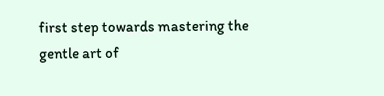first step towards mastering the gentle art of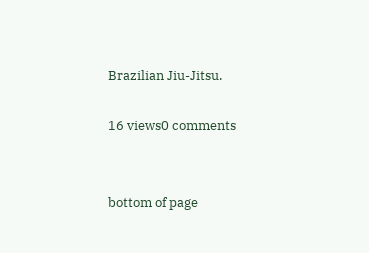Brazilian Jiu-Jitsu.

16 views0 comments


bottom of page